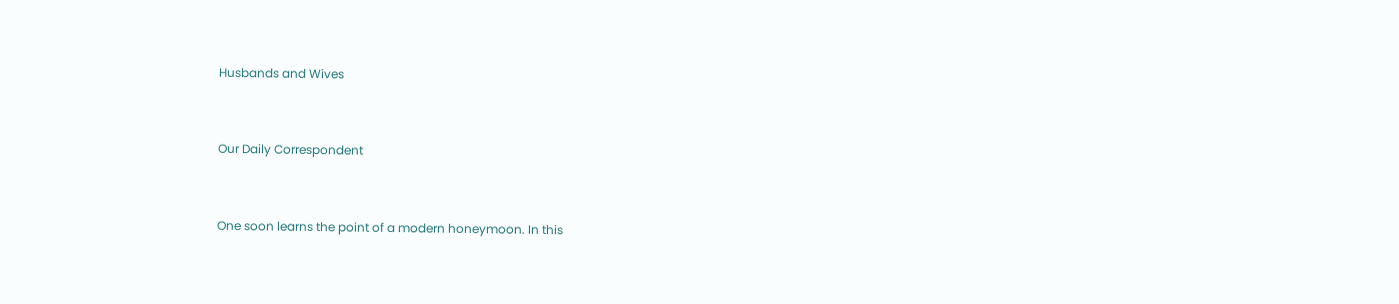Husbands and Wives


Our Daily Correspondent


One soon learns the point of a modern honeymoon. In this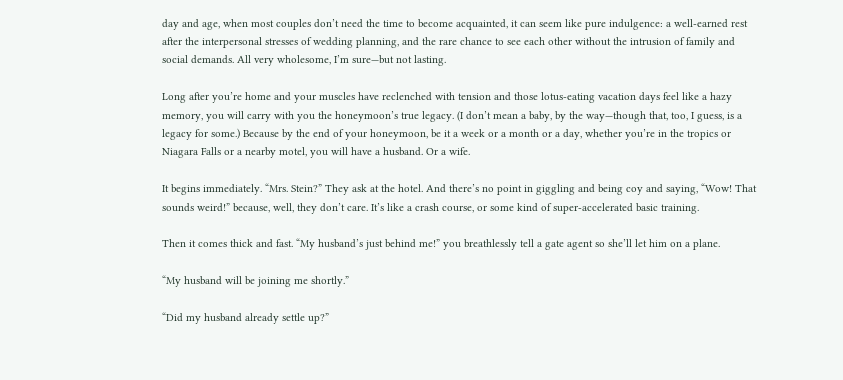day and age, when most couples don’t need the time to become acquainted, it can seem like pure indulgence: a well-earned rest after the interpersonal stresses of wedding planning, and the rare chance to see each other without the intrusion of family and social demands. All very wholesome, I’m sure—but not lasting.

Long after you’re home and your muscles have reclenched with tension and those lotus-eating vacation days feel like a hazy memory, you will carry with you the honeymoon’s true legacy. (I don’t mean a baby, by the way—though that, too, I guess, is a legacy for some.) Because by the end of your honeymoon, be it a week or a month or a day, whether you’re in the tropics or Niagara Falls or a nearby motel, you will have a husband. Or a wife.

It begins immediately. “Mrs. Stein?” They ask at the hotel. And there’s no point in giggling and being coy and saying, “Wow! That sounds weird!” because, well, they don’t care. It’s like a crash course, or some kind of super-accelerated basic training.

Then it comes thick and fast. “My husband’s just behind me!” you breathlessly tell a gate agent so she’ll let him on a plane.

“My husband will be joining me shortly.”

“Did my husband already settle up?”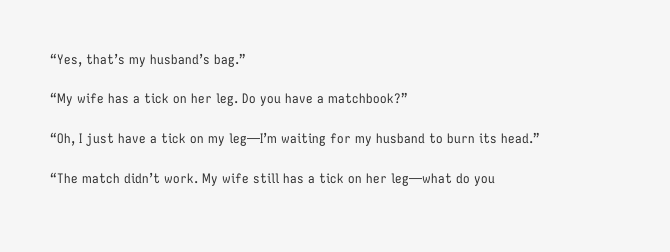“Yes, that’s my husband’s bag.”

“My wife has a tick on her leg. Do you have a matchbook?”

“Oh, I just have a tick on my leg—I’m waiting for my husband to burn its head.”

“The match didn’t work. My wife still has a tick on her leg—what do you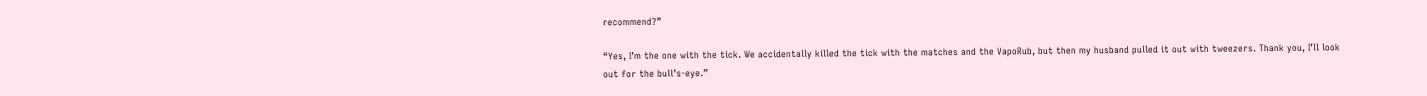recommend?”

“Yes, I’m the one with the tick. We accidentally killed the tick with the matches and the VapoRub, but then my husband pulled it out with tweezers. Thank you, I’ll look out for the bull’s-eye.”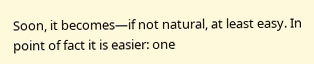Soon, it becomes—if not natural, at least easy. In point of fact it is easier: one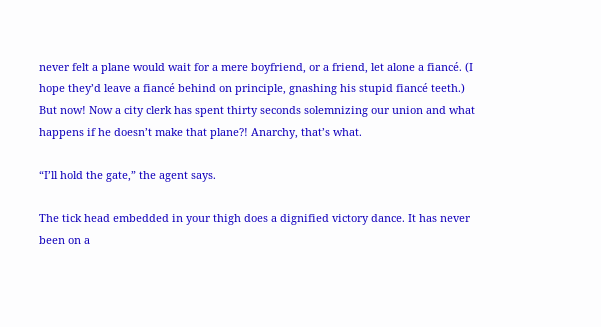never felt a plane would wait for a mere boyfriend, or a friend, let alone a fiancé. (I hope they’d leave a fiancé behind on principle, gnashing his stupid fiancé teeth.) But now! Now a city clerk has spent thirty seconds solemnizing our union and what happens if he doesn’t make that plane?! Anarchy, that’s what.

“I’ll hold the gate,” the agent says.

The tick head embedded in your thigh does a dignified victory dance. It has never been on a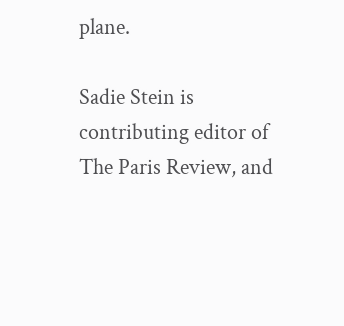plane.

Sadie Stein is contributing editor of The Paris Review, and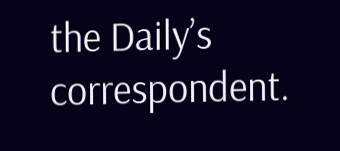the Daily’s correspondent.